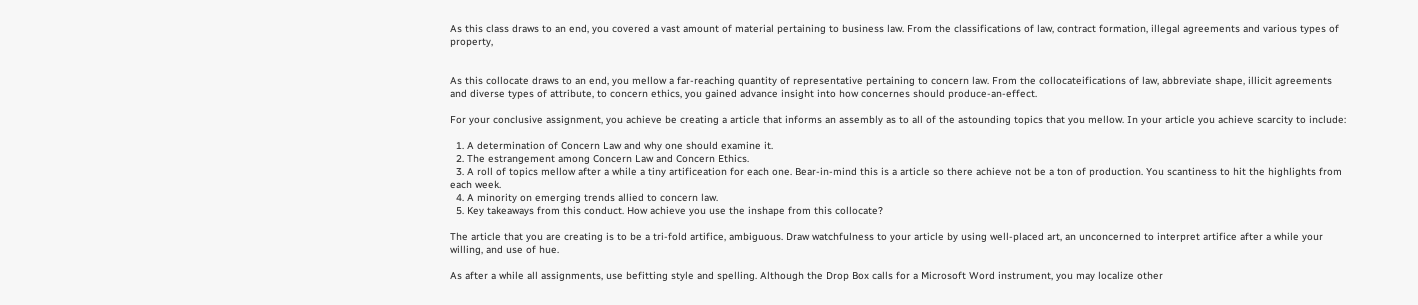As this class draws to an end, you covered a vast amount of material pertaining to business law. From the classifications of law, contract formation, illegal agreements and various types of property,


As this collocate draws to an end, you mellow a far-reaching quantity of representative pertaining to concern law. From the collocateifications of law, abbreviate shape, illicit agreements and diverse types of attribute, to concern ethics, you gained advance insight into how concernes should produce-an-effect.

For your conclusive assignment, you achieve be creating a article that informs an assembly as to all of the astounding topics that you mellow. In your article you achieve scarcity to include:

  1. A determination of Concern Law and why one should examine it.
  2. The estrangement among Concern Law and Concern Ethics.
  3. A roll of topics mellow after a while a tiny artificeation for each one. Bear-in-mind this is a article so there achieve not be a ton of production. You scantiness to hit the highlights from each week.
  4. A minority on emerging trends allied to concern law.
  5. Key takeaways from this conduct. How achieve you use the inshape from this collocate?

The article that you are creating is to be a tri-fold artifice, ambiguous. Draw watchfulness to your article by using well-placed art, an unconcerned to interpret artifice after a while your willing, and use of hue.

As after a while all assignments, use befitting style and spelling. Although the Drop Box calls for a Microsoft Word instrument, you may localize other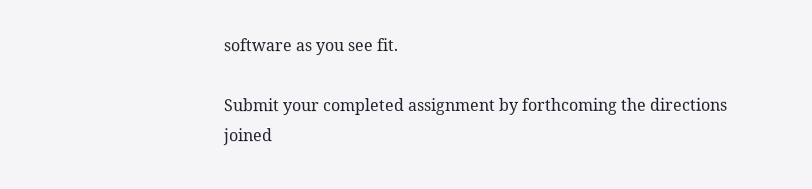software as you see fit.

Submit your completed assignment by forthcoming the directions joined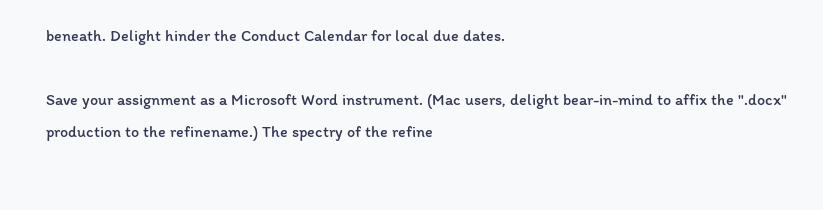beneath. Delight hinder the Conduct Calendar for local due dates.

Save your assignment as a Microsoft Word instrument. (Mac users, delight bear-in-mind to affix the ".docx" production to the refinename.) The spectry of the refine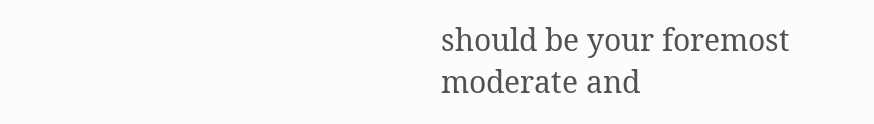should be your foremost moderate and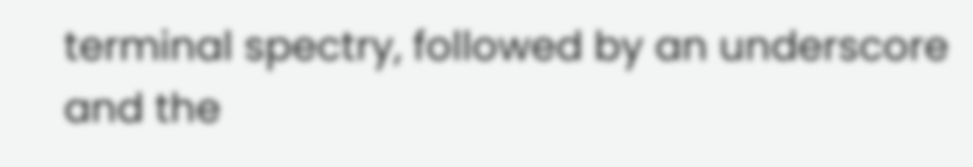terminal spectry, followed by an underscore and the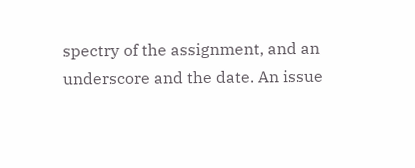spectry of the assignment, and an underscore and the date. An issue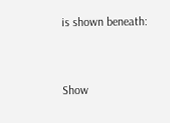is shown beneath:


Show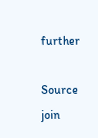further

Source join